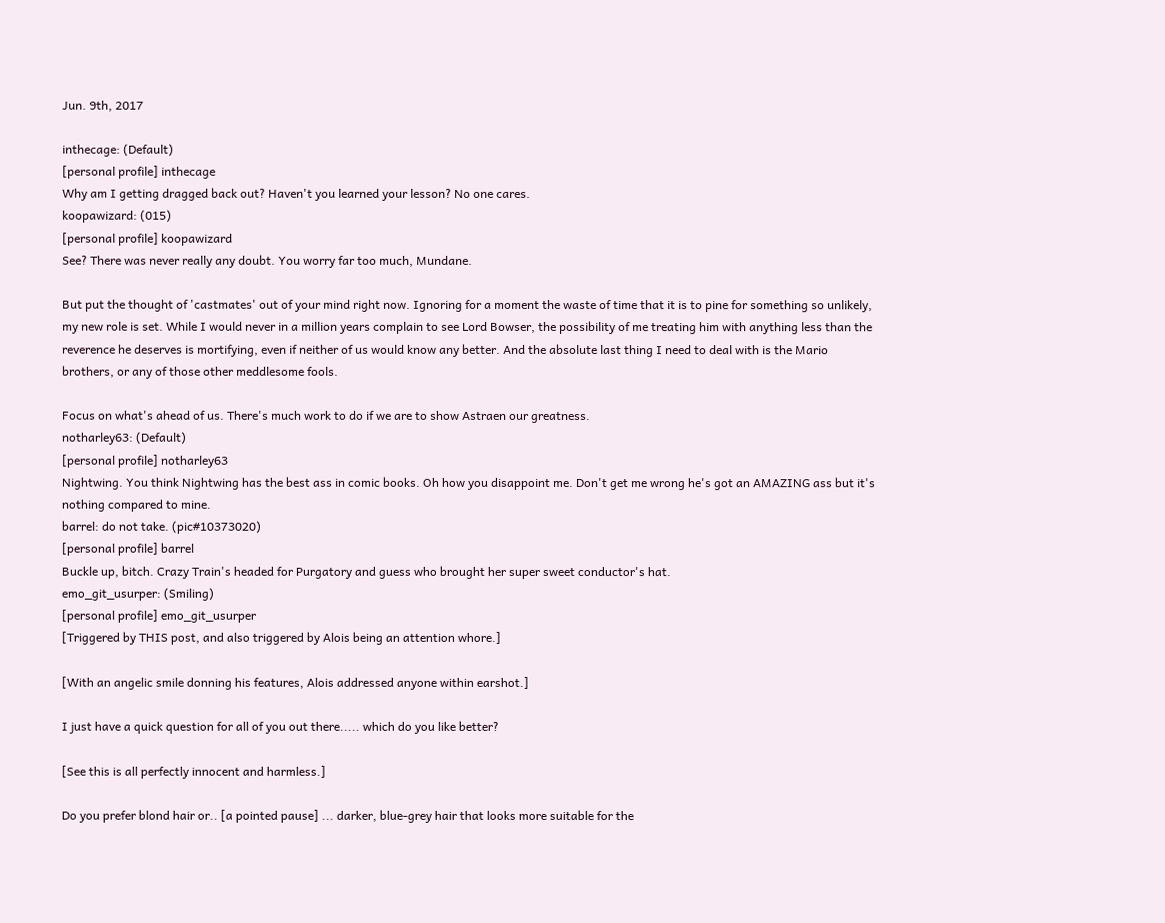Jun. 9th, 2017

inthecage: (Default)
[personal profile] inthecage
Why am I getting dragged back out? Haven't you learned your lesson? No one cares.
koopawizard: (015)
[personal profile] koopawizard
See? There was never really any doubt. You worry far too much, Mundane.

But put the thought of 'castmates' out of your mind right now. Ignoring for a moment the waste of time that it is to pine for something so unlikely, my new role is set. While I would never in a million years complain to see Lord Bowser, the possibility of me treating him with anything less than the reverence he deserves is mortifying, even if neither of us would know any better. And the absolute last thing I need to deal with is the Mario brothers, or any of those other meddlesome fools.

Focus on what's ahead of us. There's much work to do if we are to show Astraen our greatness.
notharley63: (Default)
[personal profile] notharley63
Nightwing. You think Nightwing has the best ass in comic books. Oh how you disappoint me. Don't get me wrong he's got an AMAZING ass but it's nothing compared to mine.
barrel: do not take. (pic#10373020)
[personal profile] barrel
Buckle up, bitch. Crazy Train's headed for Purgatory and guess who brought her super sweet conductor's hat.
emo_git_usurper: (Smiling)
[personal profile] emo_git_usurper
[Triggered by THIS post, and also triggered by Alois being an attention whore.]

[With an angelic smile donning his features, Alois addressed anyone within earshot.]

I just have a quick question for all of you out there..... which do you like better?

[See this is all perfectly innocent and harmless.]

Do you prefer blond hair or.. [a pointed pause] ... darker, blue-grey hair that looks more suitable for the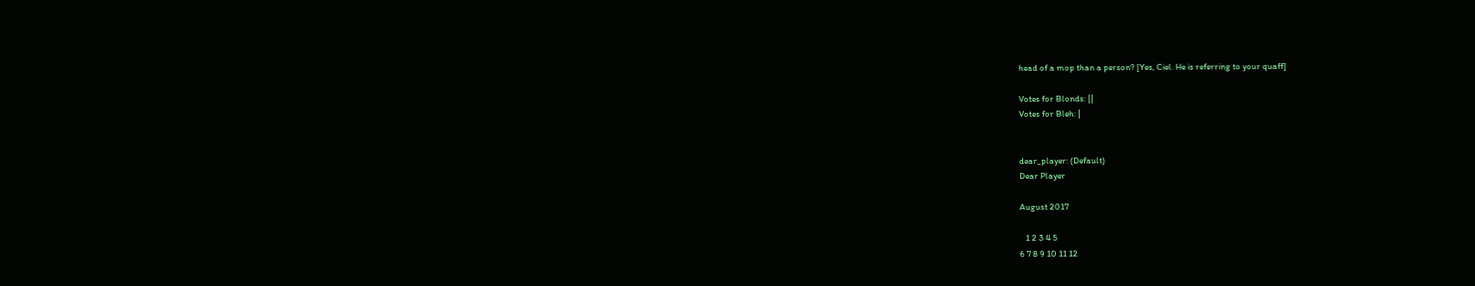head of a mop than a person? [Yes, Ciel. He is referring to your quaff]

Votes for Blonds: ||
Votes for Bleh: |


dear_player: (Default)
Dear Player

August 2017

   1 2 3 4 5
6 7 8 9 10 11 12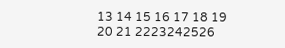13 14 15 16 17 18 19
20 21 2223242526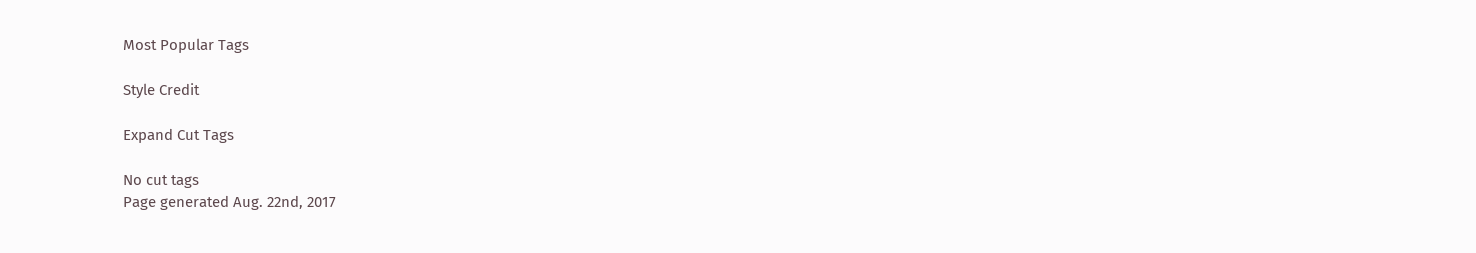Most Popular Tags

Style Credit

Expand Cut Tags

No cut tags
Page generated Aug. 22nd, 2017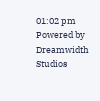01:02 pm
Powered by Dreamwidth Studios